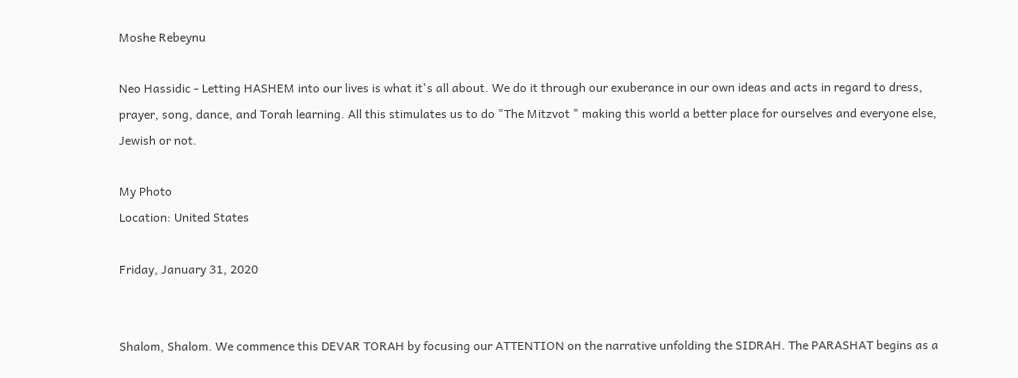Moshe Rebeynu

Neo Hassidic - Letting HASHEM into our lives is what it's all about. We do it through our exuberance in our own ideas and acts in regard to dress, prayer, song, dance, and Torah learning. All this stimulates us to do "The Mitzvot " making this world a better place for ourselves and everyone else, Jewish or not.

My Photo
Location: United States

Friday, January 31, 2020


Shalom, Shalom. We commence this DEVAR TORAH by focusing our ATTENTION on the narrative unfolding the SIDRAH. The PARASHAT begins as a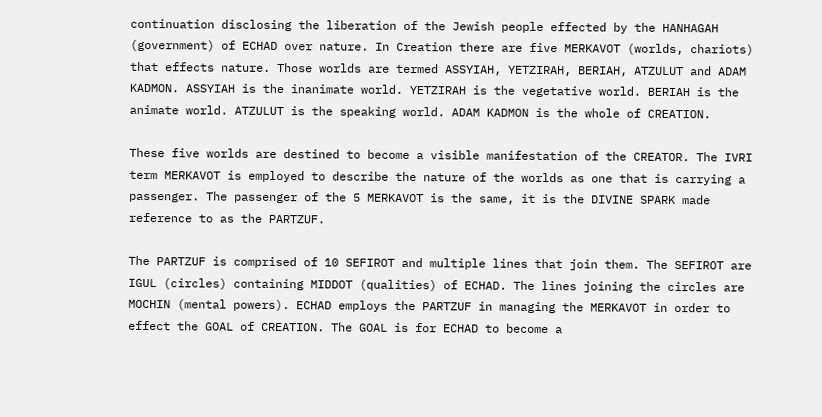continuation disclosing the liberation of the Jewish people effected by the HANHAGAH (government) of ECHAD over nature. In Creation there are five MERKAVOT (worlds, chariots) that effects nature. Those worlds are termed ASSYIAH, YETZIRAH, BERIAH, ATZULUT and ADAM KADMON. ASSYIAH is the inanimate world. YETZIRAH is the vegetative world. BERIAH is the animate world. ATZULUT is the speaking world. ADAM KADMON is the whole of CREATION.

These five worlds are destined to become a visible manifestation of the CREATOR. The IVRI term MERKAVOT is employed to describe the nature of the worlds as one that is carrying a passenger. The passenger of the 5 MERKAVOT is the same, it is the DIVINE SPARK made reference to as the PARTZUF.

The PARTZUF is comprised of 10 SEFIROT and multiple lines that join them. The SEFIROT are IGUL (circles) containing MIDDOT (qualities) of ECHAD. The lines joining the circles are MOCHIN (mental powers). ECHAD employs the PARTZUF in managing the MERKAVOT in order to effect the GOAL of CREATION. The GOAL is for ECHAD to become a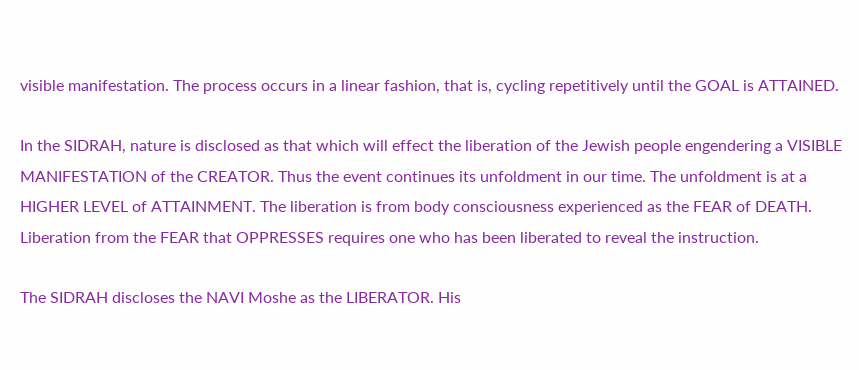visible manifestation. The process occurs in a linear fashion, that is, cycling repetitively until the GOAL is ATTAINED.

In the SIDRAH, nature is disclosed as that which will effect the liberation of the Jewish people engendering a VISIBLE MANIFESTATION of the CREATOR. Thus the event continues its unfoldment in our time. The unfoldment is at a HIGHER LEVEL of ATTAINMENT. The liberation is from body consciousness experienced as the FEAR of DEATH. Liberation from the FEAR that OPPRESSES requires one who has been liberated to reveal the instruction.

The SIDRAH discloses the NAVI Moshe as the LIBERATOR. His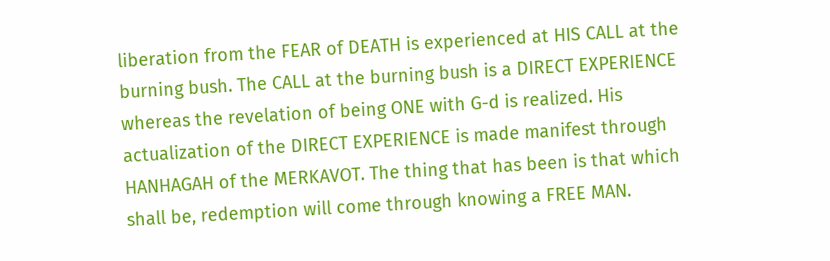liberation from the FEAR of DEATH is experienced at HIS CALL at the burning bush. The CALL at the burning bush is a DIRECT EXPERIENCE whereas the revelation of being ONE with G-d is realized. His actualization of the DIRECT EXPERIENCE is made manifest through HANHAGAH of the MERKAVOT. The thing that has been is that which shall be, redemption will come through knowing a FREE MAN.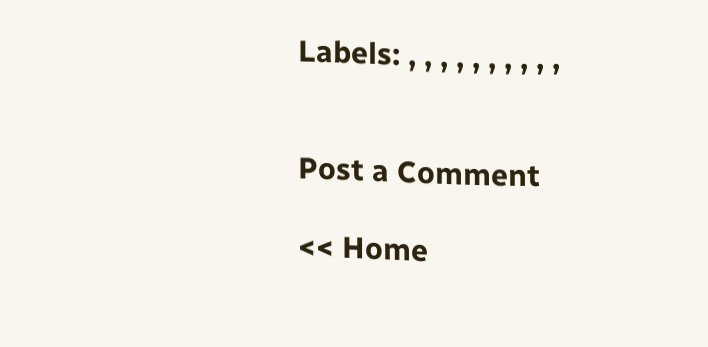Labels: , , , , , , , , , ,


Post a Comment

<< Home